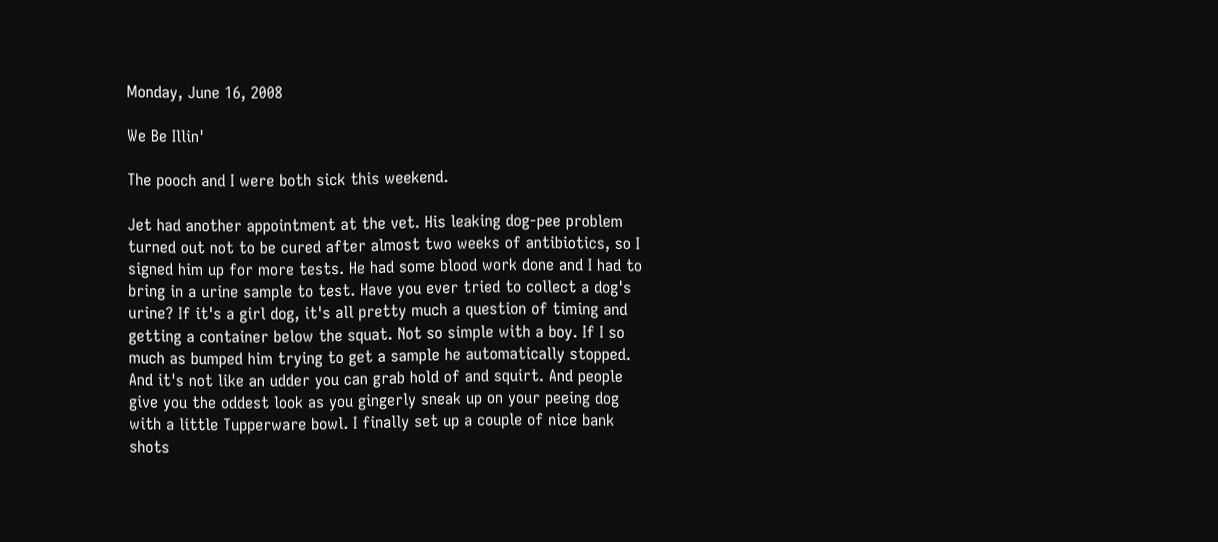Monday, June 16, 2008

We Be Illin'

The pooch and I were both sick this weekend.

Jet had another appointment at the vet. His leaking dog-pee problem turned out not to be cured after almost two weeks of antibiotics, so I signed him up for more tests. He had some blood work done and I had to bring in a urine sample to test. Have you ever tried to collect a dog's urine? If it's a girl dog, it's all pretty much a question of timing and getting a container below the squat. Not so simple with a boy. If I so much as bumped him trying to get a sample he automatically stopped. And it's not like an udder you can grab hold of and squirt. And people give you the oddest look as you gingerly sneak up on your peeing dog with a little Tupperware bowl. I finally set up a couple of nice bank shots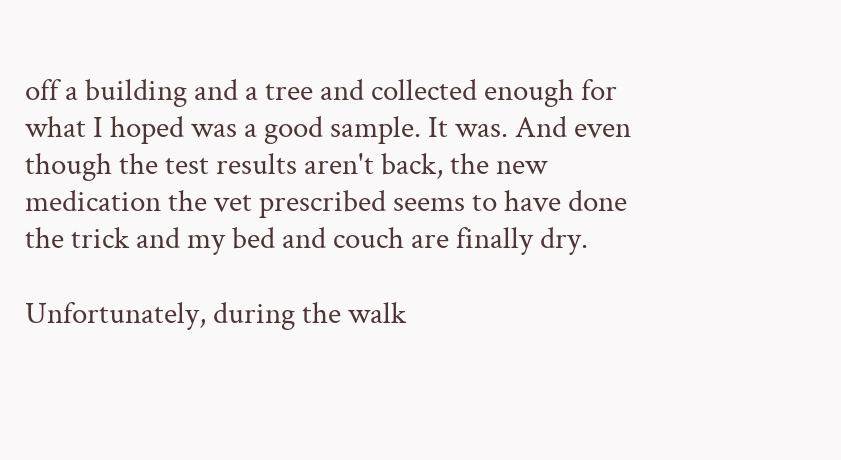off a building and a tree and collected enough for what I hoped was a good sample. It was. And even though the test results aren't back, the new medication the vet prescribed seems to have done the trick and my bed and couch are finally dry.

Unfortunately, during the walk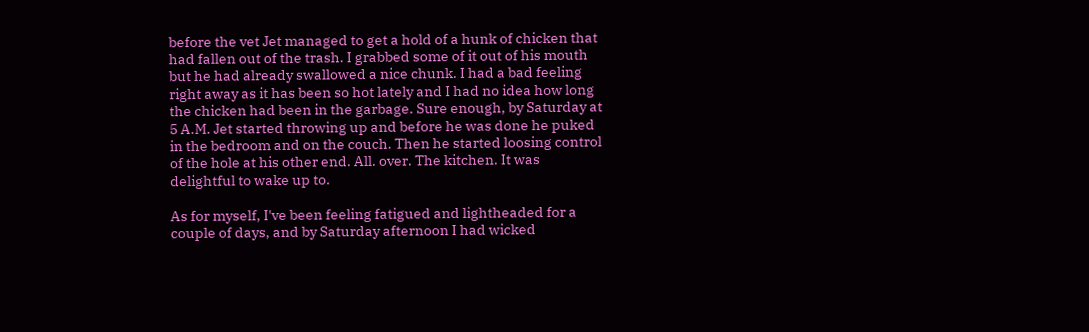before the vet Jet managed to get a hold of a hunk of chicken that had fallen out of the trash. I grabbed some of it out of his mouth but he had already swallowed a nice chunk. I had a bad feeling right away as it has been so hot lately and I had no idea how long the chicken had been in the garbage. Sure enough, by Saturday at 5 A.M. Jet started throwing up and before he was done he puked in the bedroom and on the couch. Then he started loosing control of the hole at his other end. All. over. The kitchen. It was delightful to wake up to.

As for myself, I've been feeling fatigued and lightheaded for a couple of days, and by Saturday afternoon I had wicked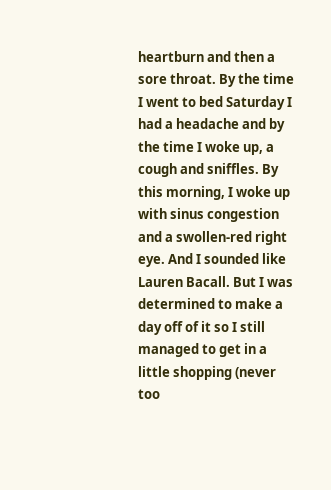heartburn and then a sore throat. By the time I went to bed Saturday I had a headache and by the time I woke up, a cough and sniffles. By this morning, I woke up with sinus congestion and a swollen-red right eye. And I sounded like Lauren Bacall. But I was determined to make a day off of it so I still managed to get in a little shopping (never too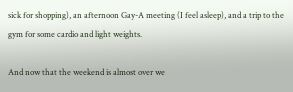sick for shopping), an afternoon Gay-A meeting (I feel asleep), and a trip to the gym for some cardio and light weights.

And now that the weekend is almost over we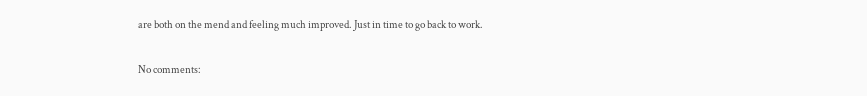are both on the mend and feeling much improved. Just in time to go back to work.

No comments: